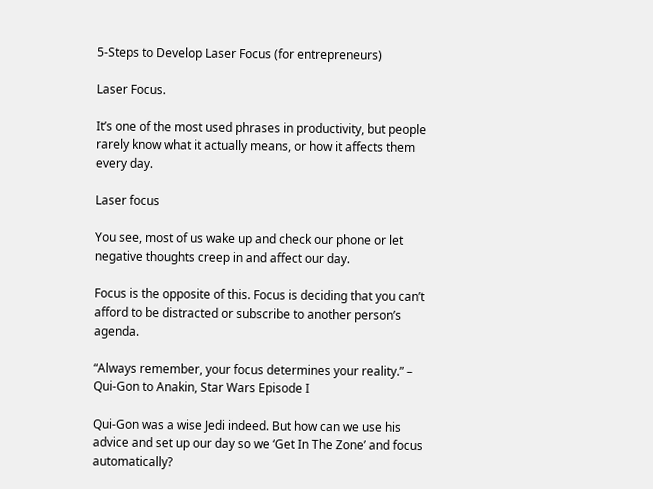5-Steps to Develop Laser Focus (for entrepreneurs)

Laser Focus.

It’s one of the most used phrases in productivity, but people rarely know what it actually means, or how it affects them every day.

Laser focus

You see, most of us wake up and check our phone or let negative thoughts creep in and affect our day.

Focus is the opposite of this. Focus is deciding that you can’t afford to be distracted or subscribe to another person’s agenda.

“Always remember, your focus determines your reality.” – Qui-Gon to Anakin, Star Wars Episode I

Qui-Gon was a wise Jedi indeed. But how can we use his advice and set up our day so we ‘Get In The Zone’ and focus automatically?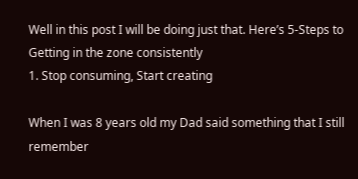Well in this post I will be doing just that. Here’s 5-Steps to Getting in the zone consistently
1. Stop consuming, Start creating

When I was 8 years old my Dad said something that I still remember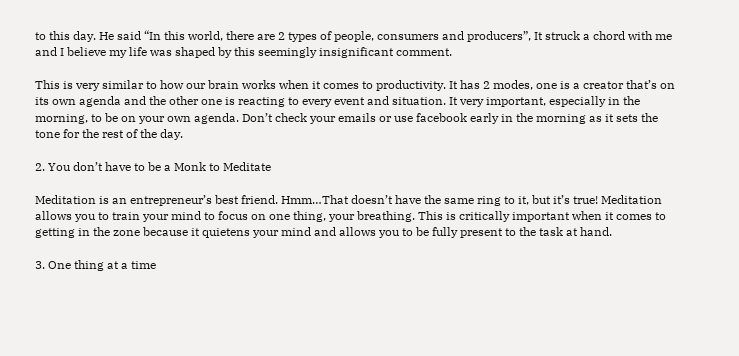to this day. He said “In this world, there are 2 types of people, consumers and producers”, It struck a chord with me and I believe my life was shaped by this seemingly insignificant comment.

This is very similar to how our brain works when it comes to productivity. It has 2 modes, one is a creator that’s on its own agenda and the other one is reacting to every event and situation. It very important, especially in the morning, to be on your own agenda. Don’t check your emails or use facebook early in the morning as it sets the tone for the rest of the day.

2. You don’t have to be a Monk to Meditate

Meditation is an entrepreneur’s best friend. Hmm…That doesn’t have the same ring to it, but it’s true! Meditation allows you to train your mind to focus on one thing, your breathing. This is critically important when it comes to getting in the zone because it quietens your mind and allows you to be fully present to the task at hand.

3. One thing at a time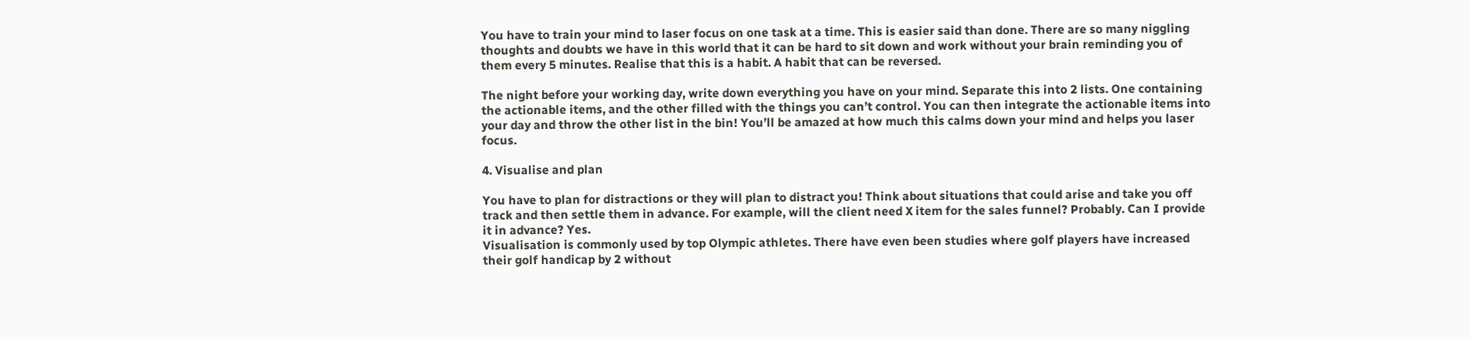You have to train your mind to laser focus on one task at a time. This is easier said than done. There are so many niggling thoughts and doubts we have in this world that it can be hard to sit down and work without your brain reminding you of them every 5 minutes. Realise that this is a habit. A habit that can be reversed.

The night before your working day, write down everything you have on your mind. Separate this into 2 lists. One containing the actionable items, and the other filled with the things you can’t control. You can then integrate the actionable items into your day and throw the other list in the bin! You’ll be amazed at how much this calms down your mind and helps you laser focus.

4. Visualise and plan

You have to plan for distractions or they will plan to distract you! Think about situations that could arise and take you off track and then settle them in advance. For example, will the client need X item for the sales funnel? Probably. Can I provide it in advance? Yes.
Visualisation is commonly used by top Olympic athletes. There have even been studies where golf players have increased their golf handicap by 2 without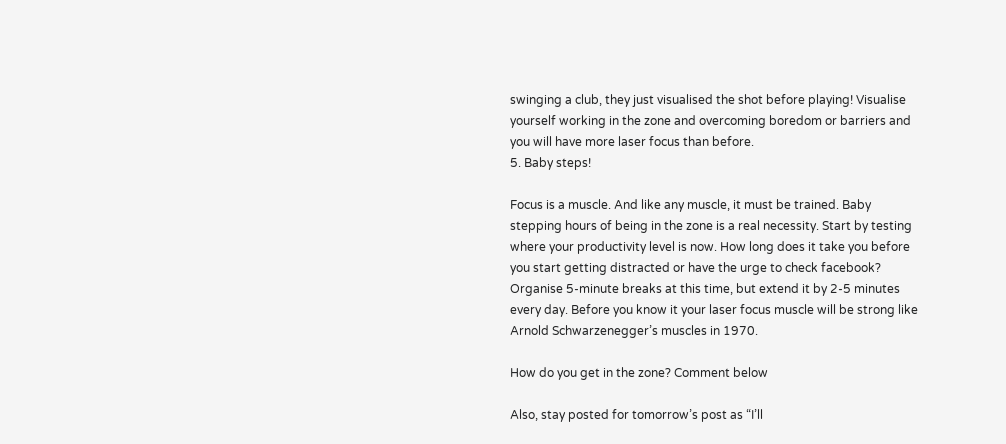swinging a club, they just visualised the shot before playing! Visualise yourself working in the zone and overcoming boredom or barriers and you will have more laser focus than before.
5. Baby steps!

Focus is a muscle. And like any muscle, it must be trained. Baby stepping hours of being in the zone is a real necessity. Start by testing where your productivity level is now. How long does it take you before you start getting distracted or have the urge to check facebook? Organise 5-minute breaks at this time, but extend it by 2-5 minutes every day. Before you know it your laser focus muscle will be strong like Arnold Schwarzenegger’s muscles in 1970.

How do you get in the zone? Comment below

Also, stay posted for tomorrow’s post as “I’ll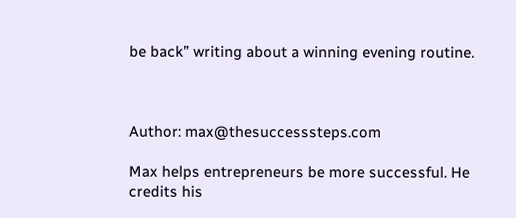be back” writing about a winning evening routine.



Author: max@thesuccesssteps.com

Max helps entrepreneurs be more successful. He credits his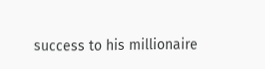success to his millionaire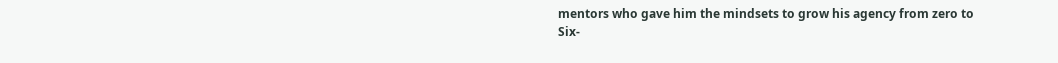mentors who gave him the mindsets to grow his agency from zero to Six-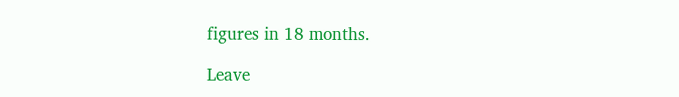figures in 18 months.

Leave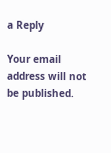a Reply

Your email address will not be published.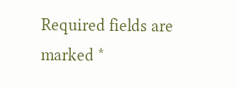Required fields are marked *